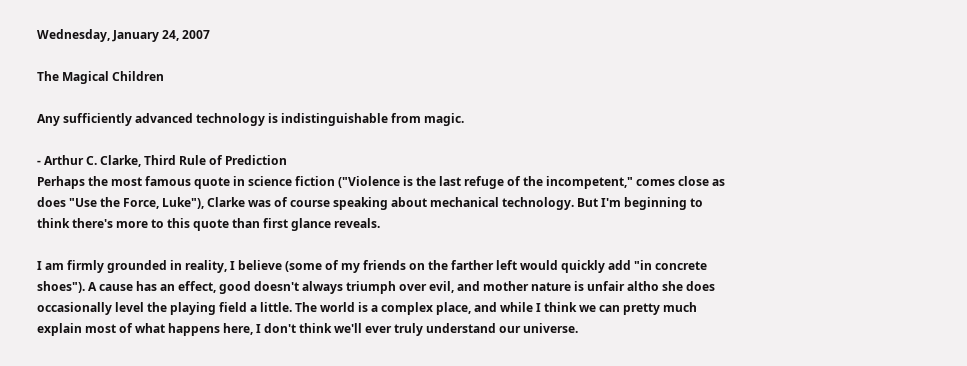Wednesday, January 24, 2007

The Magical Children

Any sufficiently advanced technology is indistinguishable from magic.

- Arthur C. Clarke, Third Rule of Prediction
Perhaps the most famous quote in science fiction ("Violence is the last refuge of the incompetent," comes close as does "Use the Force, Luke"), Clarke was of course speaking about mechanical technology. But I'm beginning to think there's more to this quote than first glance reveals.

I am firmly grounded in reality, I believe (some of my friends on the farther left would quickly add "in concrete shoes"). A cause has an effect, good doesn't always triumph over evil, and mother nature is unfair altho she does occasionally level the playing field a little. The world is a complex place, and while I think we can pretty much explain most of what happens here, I don't think we'll ever truly understand our universe.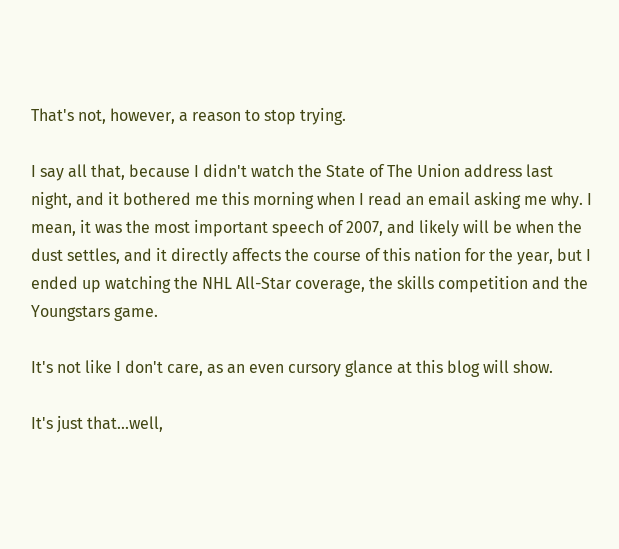That's not, however, a reason to stop trying.

I say all that, because I didn't watch the State of The Union address last night, and it bothered me this morning when I read an email asking me why. I mean, it was the most important speech of 2007, and likely will be when the dust settles, and it directly affects the course of this nation for the year, but I ended up watching the NHL All-Star coverage, the skills competition and the Youngstars game.

It's not like I don't care, as an even cursory glance at this blog will show.

It's just that...well,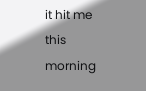it hit me this morning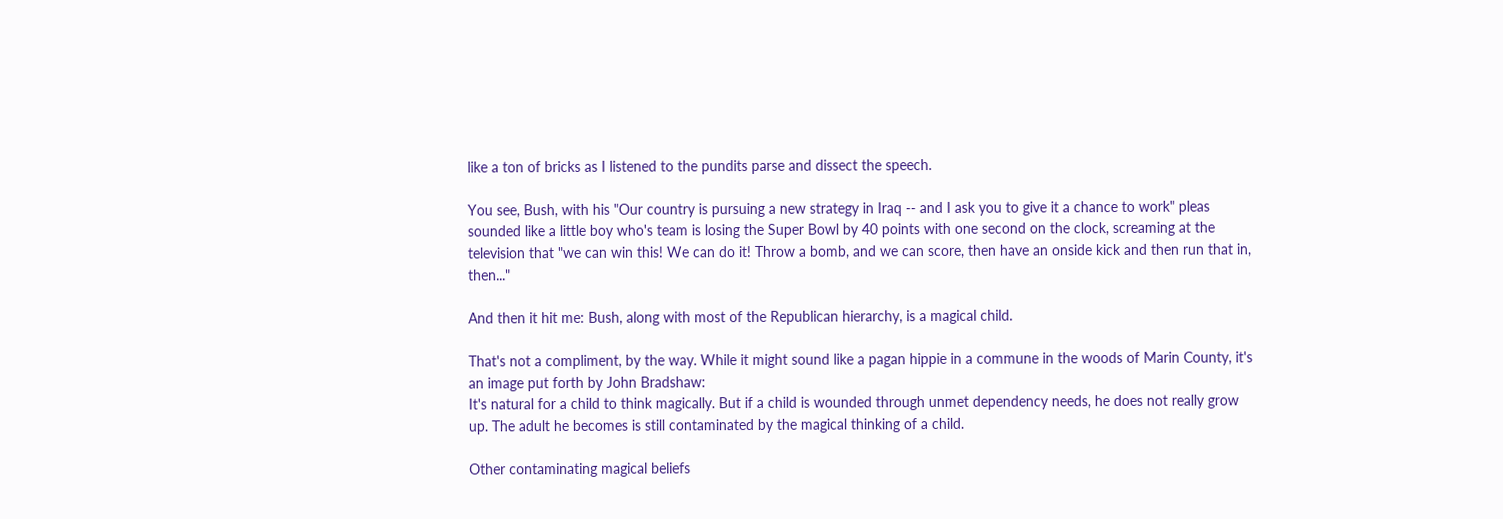like a ton of bricks as I listened to the pundits parse and dissect the speech.

You see, Bush, with his "Our country is pursuing a new strategy in Iraq -- and I ask you to give it a chance to work" pleas sounded like a little boy who's team is losing the Super Bowl by 40 points with one second on the clock, screaming at the television that "we can win this! We can do it! Throw a bomb, and we can score, then have an onside kick and then run that in, then..."

And then it hit me: Bush, along with most of the Republican hierarchy, is a magical child.

That's not a compliment, by the way. While it might sound like a pagan hippie in a commune in the woods of Marin County, it's an image put forth by John Bradshaw:
It's natural for a child to think magically. But if a child is wounded through unmet dependency needs, he does not really grow up. The adult he becomes is still contaminated by the magical thinking of a child.

Other contaminating magical beliefs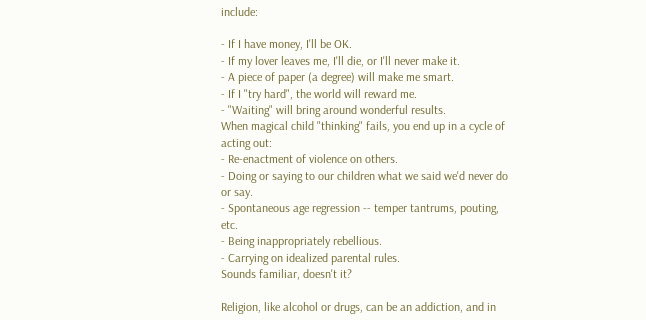include:

- If I have money, I'll be OK.
- If my lover leaves me, I'll die, or I'll never make it.
- A piece of paper (a degree) will make me smart.
- If I "try hard", the world will reward me.
- "Waiting" will bring around wonderful results.
When magical child "thinking" fails, you end up in a cycle of acting out:
- Re-enactment of violence on others.
- Doing or saying to our children what we said we'd never do or say.
- Spontaneous age regression -- temper tantrums, pouting, etc.
- Being inappropriately rebellious.
- Carrying on idealized parental rules.
Sounds familiar, doesn't it?

Religion, like alcohol or drugs, can be an addiction, and in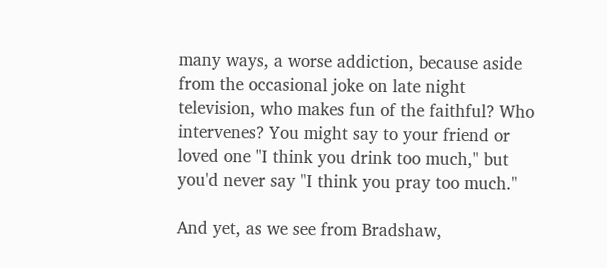many ways, a worse addiction, because aside from the occasional joke on late night television, who makes fun of the faithful? Who intervenes? You might say to your friend or loved one "I think you drink too much," but you'd never say "I think you pray too much."

And yet, as we see from Bradshaw,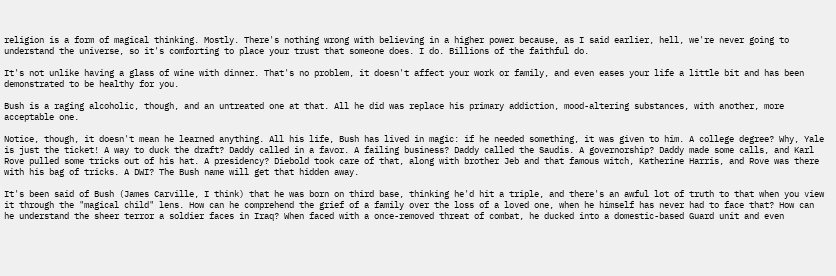religion is a form of magical thinking. Mostly. There's nothing wrong with believing in a higher power because, as I said earlier, hell, we're never going to understand the universe, so it's comforting to place your trust that someone does. I do. Billions of the faithful do.

It's not unlike having a glass of wine with dinner. That's no problem, it doesn't affect your work or family, and even eases your life a little bit and has been demonstrated to be healthy for you.

Bush is a raging alcoholic, though, and an untreated one at that. All he did was replace his primary addiction, mood-altering substances, with another, more acceptable one.

Notice, though, it doesn't mean he learned anything. All his life, Bush has lived in magic: if he needed something, it was given to him. A college degree? Why, Yale is just the ticket! A way to duck the draft? Daddy called in a favor. A failing business? Daddy called the Saudis. A governorship? Daddy made some calls, and Karl Rove pulled some tricks out of his hat. A presidency? Diebold took care of that, along with brother Jeb and that famous witch, Katherine Harris, and Rove was there with his bag of tricks. A DWI? The Bush name will get that hidden away.

It's been said of Bush (James Carville, I think) that he was born on third base, thinking he'd hit a triple, and there's an awful lot of truth to that when you view it through the "magical child" lens. How can he comprehend the grief of a family over the loss of a loved one, when he himself has never had to face that? How can he understand the sheer terror a soldier faces in Iraq? When faced with a once-removed threat of combat, he ducked into a domestic-based Guard unit and even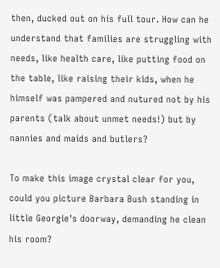then, ducked out on his full tour. How can he understand that families are struggling with needs, like health care, like putting food on the table, like raising their kids, when he himself was pampered and nutured not by his parents (talk about unmet needs!) but by nannies and maids and butlers?

To make this image crystal clear for you, could you picture Barbara Bush standing in little Georgie's doorway, demanding he clean his room?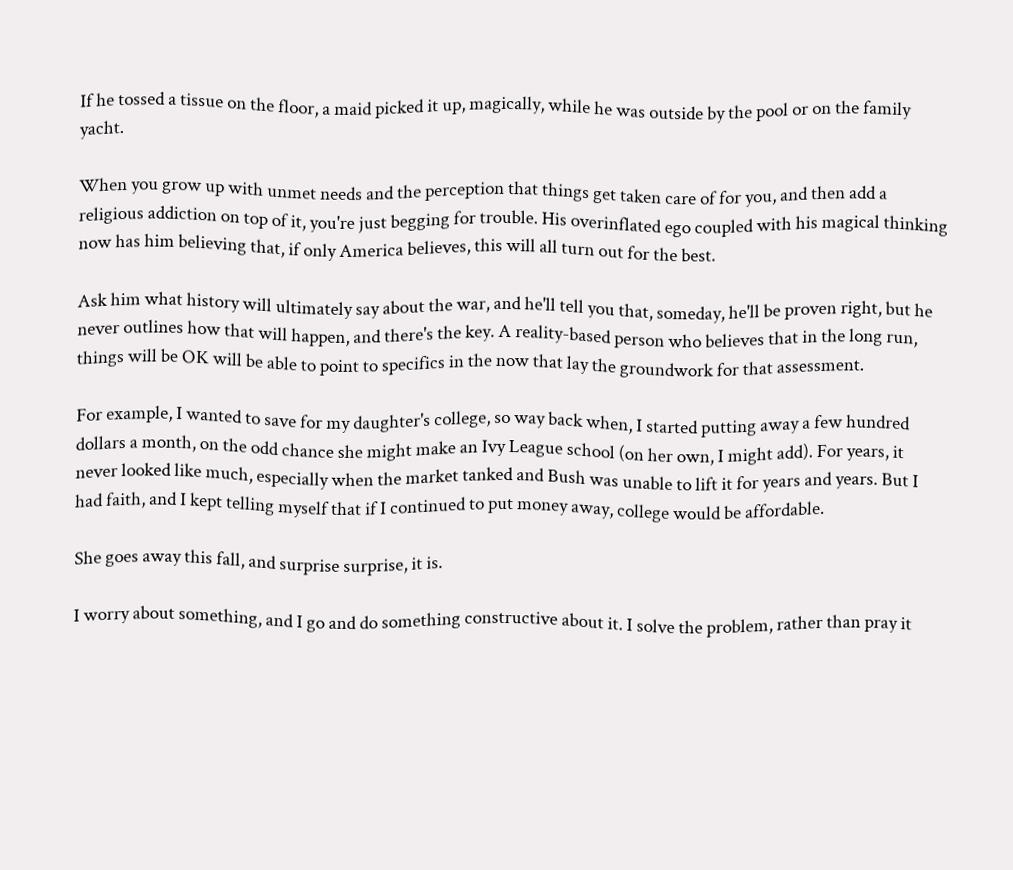If he tossed a tissue on the floor, a maid picked it up, magically, while he was outside by the pool or on the family yacht.

When you grow up with unmet needs and the perception that things get taken care of for you, and then add a religious addiction on top of it, you're just begging for trouble. His overinflated ego coupled with his magical thinking now has him believing that, if only America believes, this will all turn out for the best.

Ask him what history will ultimately say about the war, and he'll tell you that, someday, he'll be proven right, but he never outlines how that will happen, and there's the key. A reality-based person who believes that in the long run, things will be OK will be able to point to specifics in the now that lay the groundwork for that assessment.

For example, I wanted to save for my daughter's college, so way back when, I started putting away a few hundred dollars a month, on the odd chance she might make an Ivy League school (on her own, I might add). For years, it never looked like much, especially when the market tanked and Bush was unable to lift it for years and years. But I had faith, and I kept telling myself that if I continued to put money away, college would be affordable.

She goes away this fall, and surprise surprise, it is.

I worry about something, and I go and do something constructive about it. I solve the problem, rather than pray it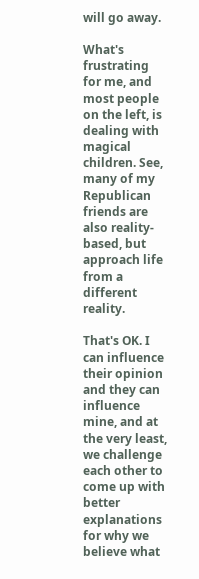will go away.

What's frustrating for me, and most people on the left, is dealing with magical children. See, many of my Republican friends are also reality-based, but approach life from a different reality.

That's OK. I can influence their opinion and they can influence mine, and at the very least, we challenge each other to come up with better explanations for why we believe what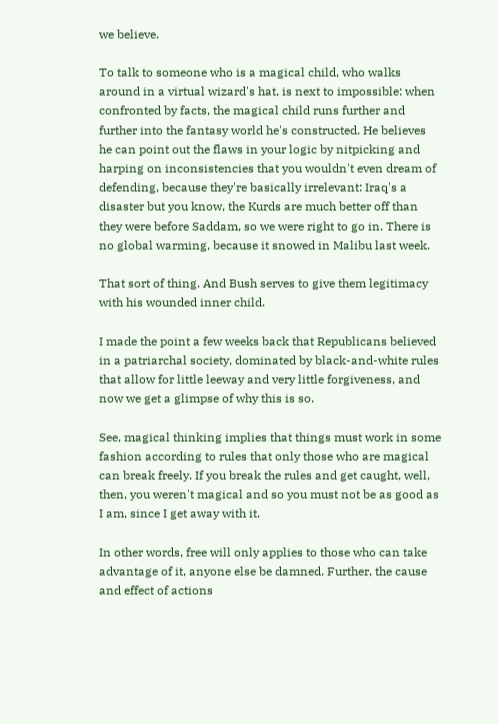we believe.

To talk to someone who is a magical child, who walks around in a virtual wizard's hat, is next to impossible: when confronted by facts, the magical child runs further and further into the fantasy world he's constructed. He believes he can point out the flaws in your logic by nitpicking and harping on inconsistencies that you wouldn't even dream of defending, because they're basically irrelevant: Iraq's a disaster but you know, the Kurds are much better off than they were before Saddam, so we were right to go in. There is no global warming, because it snowed in Malibu last week.

That sort of thing. And Bush serves to give them legitimacy with his wounded inner child.

I made the point a few weeks back that Republicans believed in a patriarchal society, dominated by black-and-white rules that allow for little leeway and very little forgiveness, and now we get a glimpse of why this is so.

See, magical thinking implies that things must work in some fashion according to rules that only those who are magical can break freely. If you break the rules and get caught, well, then, you weren't magical and so you must not be as good as I am, since I get away with it.

In other words, free will only applies to those who can take advantage of it, anyone else be damned. Further, the cause and effect of actions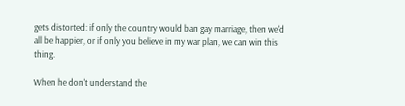gets distorted: if only the country would ban gay marriage, then we'd all be happier, or if only you believe in my war plan, we can win this thing.

When he don't understand the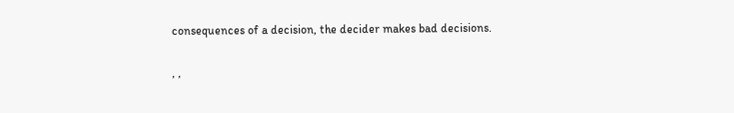consequences of a decision, the decider makes bad decisions.

, ,